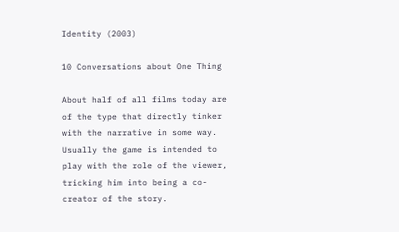Identity (2003)

10 Conversations about One Thing

About half of all films today are of the type that directly tinker with the narrative in some way. Usually the game is intended to play with the role of the viewer, tricking him into being a co-creator of the story.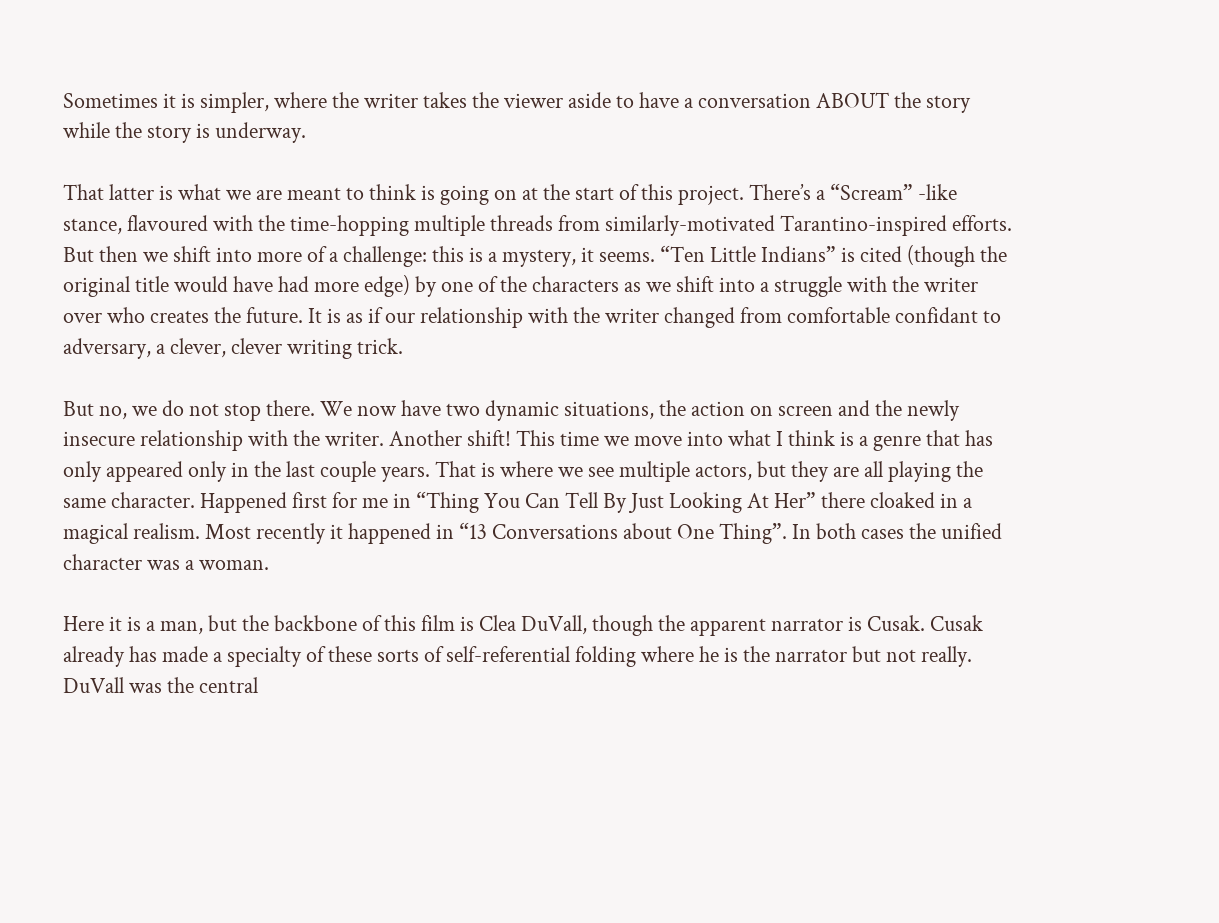Sometimes it is simpler, where the writer takes the viewer aside to have a conversation ABOUT the story while the story is underway.

That latter is what we are meant to think is going on at the start of this project. There’s a “Scream” -like stance, flavoured with the time-hopping multiple threads from similarly-motivated Tarantino-inspired efforts. But then we shift into more of a challenge: this is a mystery, it seems. “Ten Little Indians” is cited (though the original title would have had more edge) by one of the characters as we shift into a struggle with the writer over who creates the future. It is as if our relationship with the writer changed from comfortable confidant to adversary, a clever, clever writing trick.

But no, we do not stop there. We now have two dynamic situations, the action on screen and the newly insecure relationship with the writer. Another shift! This time we move into what I think is a genre that has only appeared only in the last couple years. That is where we see multiple actors, but they are all playing the same character. Happened first for me in “Thing You Can Tell By Just Looking At Her” there cloaked in a magical realism. Most recently it happened in “13 Conversations about One Thing”. In both cases the unified character was a woman.

Here it is a man, but the backbone of this film is Clea DuVall, though the apparent narrator is Cusak. Cusak already has made a specialty of these sorts of self-referential folding where he is the narrator but not really. DuVall was the central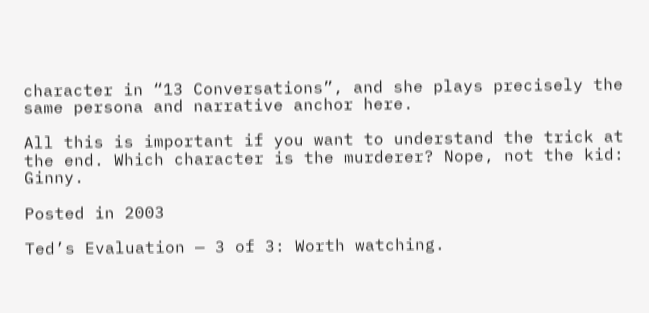character in “13 Conversations”, and she plays precisely the same persona and narrative anchor here.

All this is important if you want to understand the trick at the end. Which character is the murderer? Nope, not the kid: Ginny.

Posted in 2003

Ted’s Evaluation — 3 of 3: Worth watching.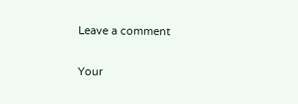Leave a comment

Your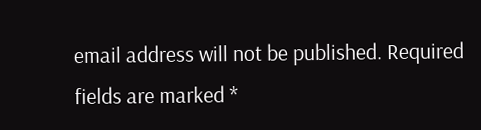email address will not be published. Required fields are marked *